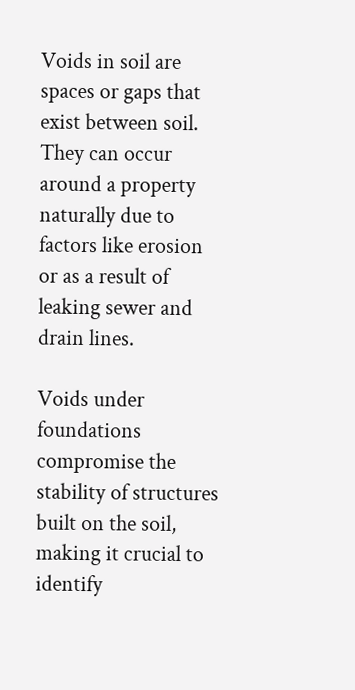Voids in soil are spaces or gaps that exist between soil. They can occur around a property naturally due to factors like erosion or as a result of leaking sewer and drain lines.

Voids under foundations compromise the stability of structures built on the soil, making it crucial to identify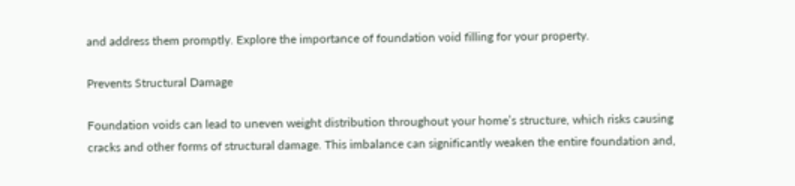and address them promptly. Explore the importance of foundation void filling for your property.

Prevents Structural Damage

Foundation voids can lead to uneven weight distribution throughout your home’s structure, which risks causing cracks and other forms of structural damage. This imbalance can significantly weaken the entire foundation and,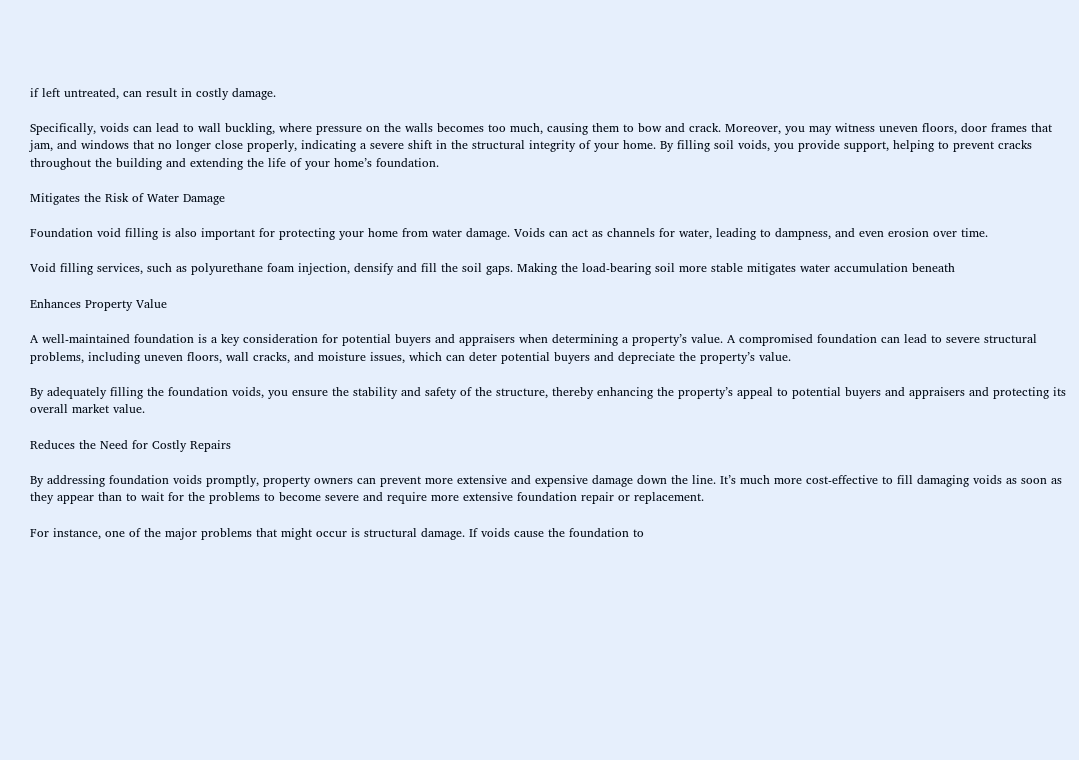if left untreated, can result in costly damage.

Specifically, voids can lead to wall buckling, where pressure on the walls becomes too much, causing them to bow and crack. Moreover, you may witness uneven floors, door frames that jam, and windows that no longer close properly, indicating a severe shift in the structural integrity of your home. By filling soil voids, you provide support, helping to prevent cracks throughout the building and extending the life of your home’s foundation.

Mitigates the Risk of Water Damage

Foundation void filling is also important for protecting your home from water damage. Voids can act as channels for water, leading to dampness, and even erosion over time.

Void filling services, such as polyurethane foam injection, densify and fill the soil gaps. Making the load-bearing soil more stable mitigates water accumulation beneath

Enhances Property Value

A well-maintained foundation is a key consideration for potential buyers and appraisers when determining a property’s value. A compromised foundation can lead to severe structural problems, including uneven floors, wall cracks, and moisture issues, which can deter potential buyers and depreciate the property’s value.

By adequately filling the foundation voids, you ensure the stability and safety of the structure, thereby enhancing the property’s appeal to potential buyers and appraisers and protecting its overall market value.

Reduces the Need for Costly Repairs

By addressing foundation voids promptly, property owners can prevent more extensive and expensive damage down the line. It’s much more cost-effective to fill damaging voids as soon as they appear than to wait for the problems to become severe and require more extensive foundation repair or replacement.

For instance, one of the major problems that might occur is structural damage. If voids cause the foundation to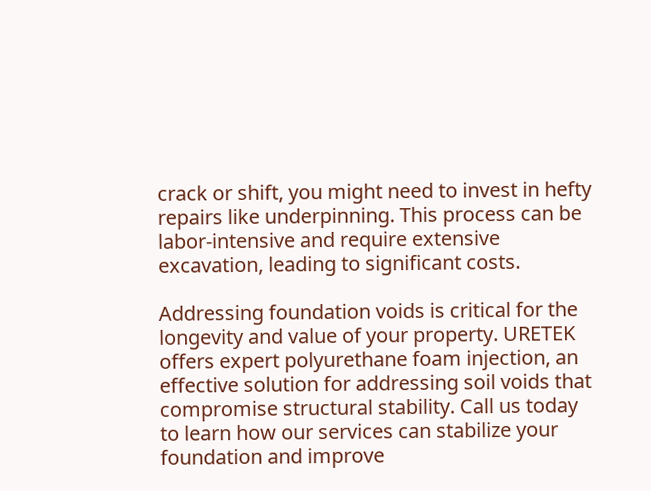crack or shift, you might need to invest in hefty repairs like underpinning. This process can be labor-intensive and require extensive excavation, leading to significant costs.

Addressing foundation voids is critical for the longevity and value of your property. URETEK offers expert polyurethane foam injection, an effective solution for addressing soil voids that compromise structural stability. Call us today to learn how our services can stabilize your foundation and improve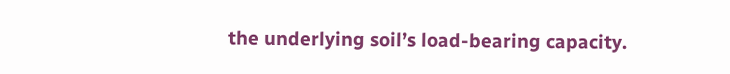the underlying soil’s load-bearing capacity.